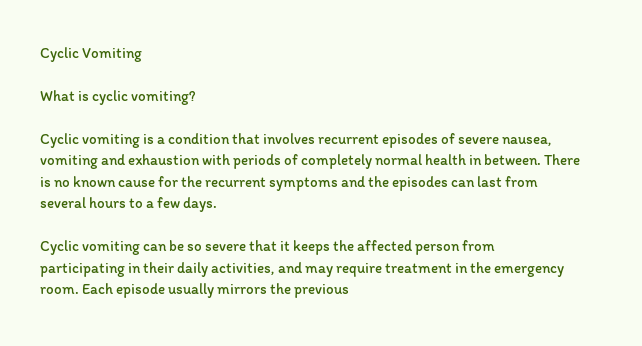Cyclic Vomiting

What is cyclic vomiting?

Cyclic vomiting is a condition that involves recurrent episodes of severe nausea, vomiting and exhaustion with periods of completely normal health in between. There is no known cause for the recurrent symptoms and the episodes can last from several hours to a few days.

Cyclic vomiting can be so severe that it keeps the affected person from participating in their daily activities, and may require treatment in the emergency room. Each episode usually mirrors the previous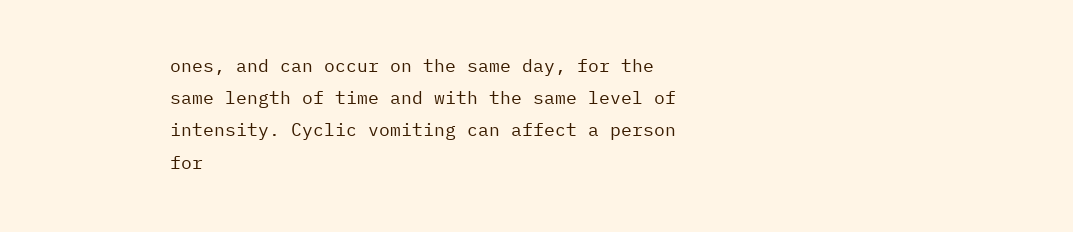ones, and can occur on the same day, for the same length of time and with the same level of intensity. Cyclic vomiting can affect a person for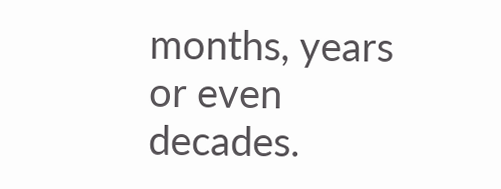months, years or even decades.